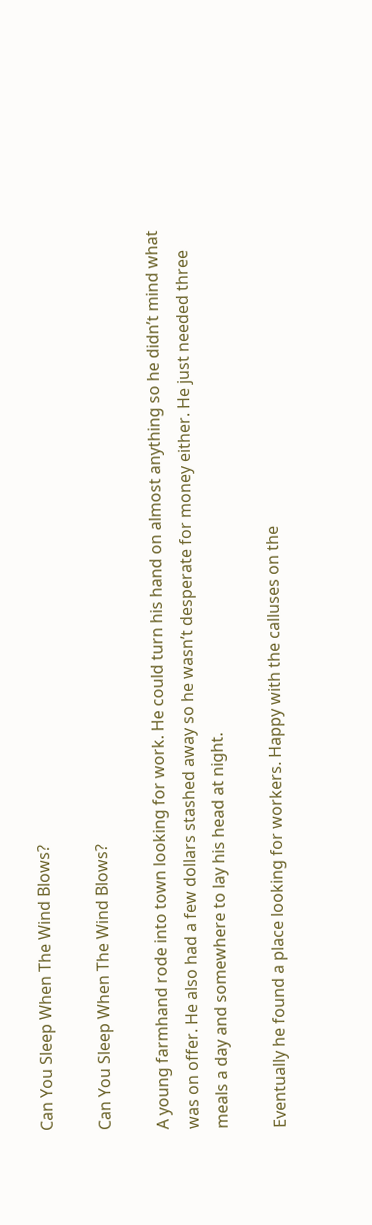Can You Sleep When The Wind Blows?

Can You Sleep When The Wind Blows?

A young farmhand rode into town looking for work. He could turn his hand on almost anything so he didn’t mind what was on offer. He also had a few dollars stashed away so he wasn’t desperate for money either. He just needed three meals a day and somewhere to lay his head at night.

Eventually he found a place looking for workers. Happy with the calluses on the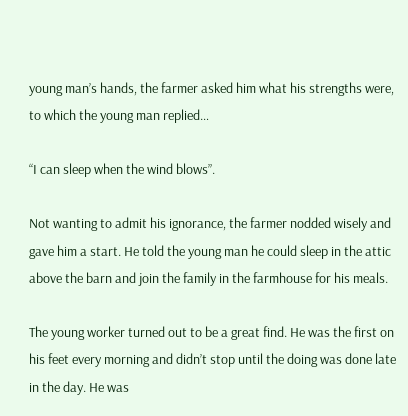young man’s hands, the farmer asked him what his strengths were, to which the young man replied…

“I can sleep when the wind blows”.

Not wanting to admit his ignorance, the farmer nodded wisely and gave him a start. He told the young man he could sleep in the attic above the barn and join the family in the farmhouse for his meals.

The young worker turned out to be a great find. He was the first on his feet every morning and didn’t stop until the doing was done late in the day. He was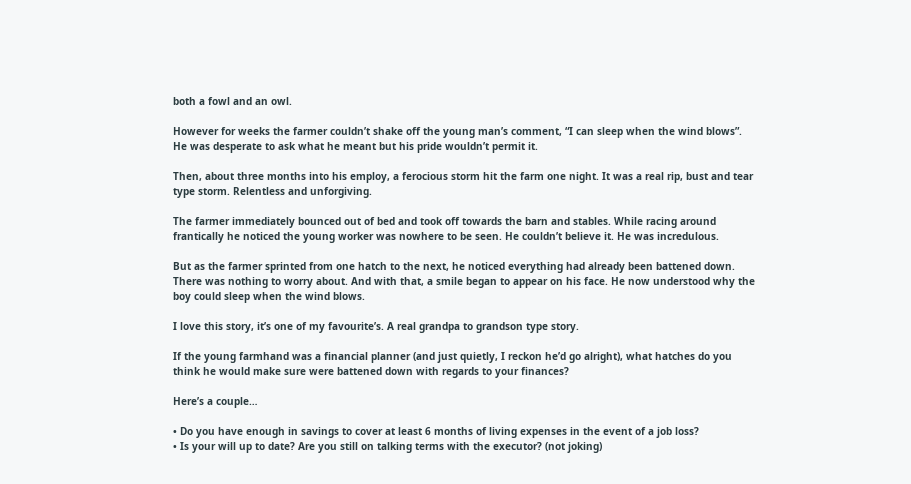both a fowl and an owl.

However for weeks the farmer couldn’t shake off the young man’s comment, “I can sleep when the wind blows”. He was desperate to ask what he meant but his pride wouldn’t permit it.

Then, about three months into his employ, a ferocious storm hit the farm one night. It was a real rip, bust and tear type storm. Relentless and unforgiving.

The farmer immediately bounced out of bed and took off towards the barn and stables. While racing around frantically he noticed the young worker was nowhere to be seen. He couldn’t believe it. He was incredulous.

But as the farmer sprinted from one hatch to the next, he noticed everything had already been battened down. There was nothing to worry about. And with that, a smile began to appear on his face. He now understood why the boy could sleep when the wind blows.

I love this story, it’s one of my favourite’s. A real grandpa to grandson type story.

If the young farmhand was a financial planner (and just quietly, I reckon he’d go alright), what hatches do you think he would make sure were battened down with regards to your finances?

Here’s a couple…

• Do you have enough in savings to cover at least 6 months of living expenses in the event of a job loss?
• Is your will up to date? Are you still on talking terms with the executor? (not joking)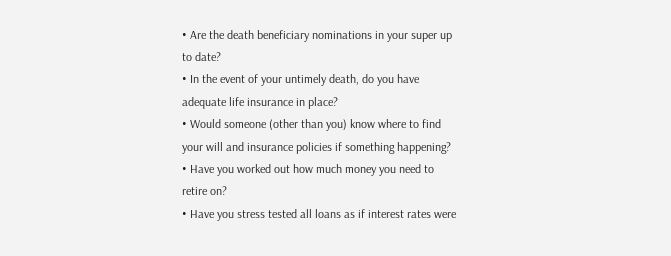• Are the death beneficiary nominations in your super up to date?
• In the event of your untimely death, do you have adequate life insurance in place?
• Would someone (other than you) know where to find your will and insurance policies if something happening?
• Have you worked out how much money you need to retire on?
• Have you stress tested all loans as if interest rates were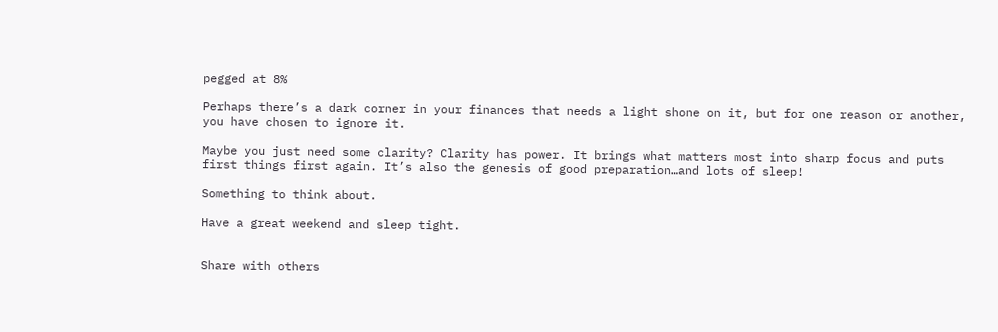pegged at 8%

Perhaps there’s a dark corner in your finances that needs a light shone on it, but for one reason or another, you have chosen to ignore it.

Maybe you just need some clarity? Clarity has power. It brings what matters most into sharp focus and puts first things first again. It’s also the genesis of good preparation…and lots of sleep!

Something to think about.

Have a great weekend and sleep tight.


Share with others